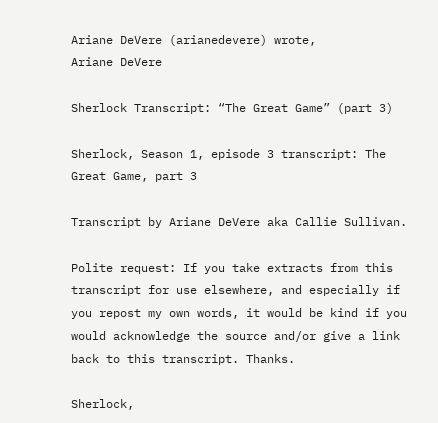Ariane DeVere (arianedevere) wrote,
Ariane DeVere

Sherlock Transcript: “The Great Game” (part 3)

Sherlock, Season 1, episode 3 transcript: The Great Game, part 3

Transcript by Ariane DeVere aka Callie Sullivan.

Polite request: If you take extracts from this transcript for use elsewhere, and especially if you repost my own words, it would be kind if you would acknowledge the source and/or give a link back to this transcript. Thanks.

Sherlock,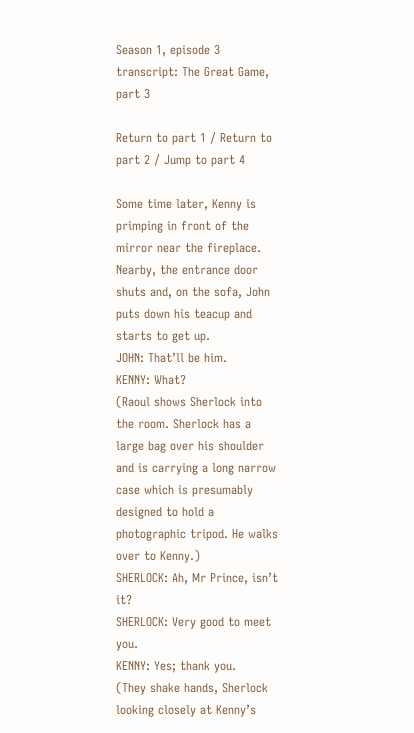Season 1, episode 3 transcript: The Great Game, part 3

Return to part 1 / Return to part 2 / Jump to part 4

Some time later, Kenny is primping in front of the mirror near the fireplace. Nearby, the entrance door shuts and, on the sofa, John puts down his teacup and starts to get up.
JOHN: That’ll be him.
KENNY: What?
(Raoul shows Sherlock into the room. Sherlock has a large bag over his shoulder and is carrying a long narrow case which is presumably designed to hold a photographic tripod. He walks over to Kenny.)
SHERLOCK: Ah, Mr Prince, isn’t it?
SHERLOCK: Very good to meet you.
KENNY: Yes; thank you.
(They shake hands, Sherlock looking closely at Kenny’s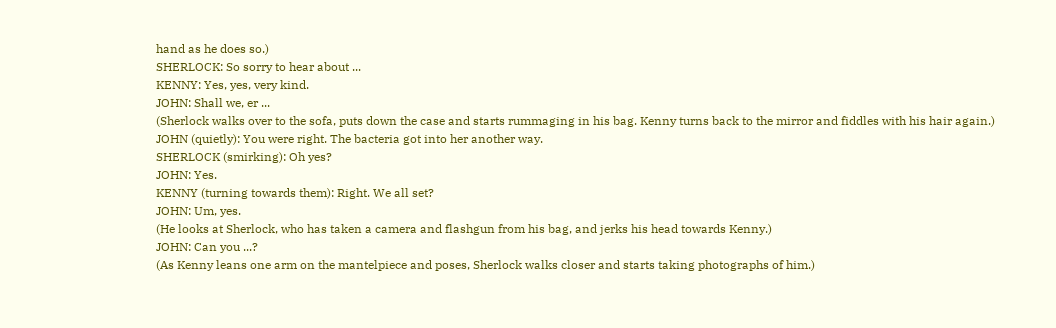hand as he does so.)
SHERLOCK: So sorry to hear about ...
KENNY: Yes, yes, very kind.
JOHN: Shall we, er ...
(Sherlock walks over to the sofa, puts down the case and starts rummaging in his bag. Kenny turns back to the mirror and fiddles with his hair again.)
JOHN (quietly): You were right. The bacteria got into her another way.
SHERLOCK (smirking): Oh yes?
JOHN: Yes.
KENNY (turning towards them): Right. We all set?
JOHN: Um, yes.
(He looks at Sherlock, who has taken a camera and flashgun from his bag, and jerks his head towards Kenny.)
JOHN: Can you ...?
(As Kenny leans one arm on the mantelpiece and poses, Sherlock walks closer and starts taking photographs of him.)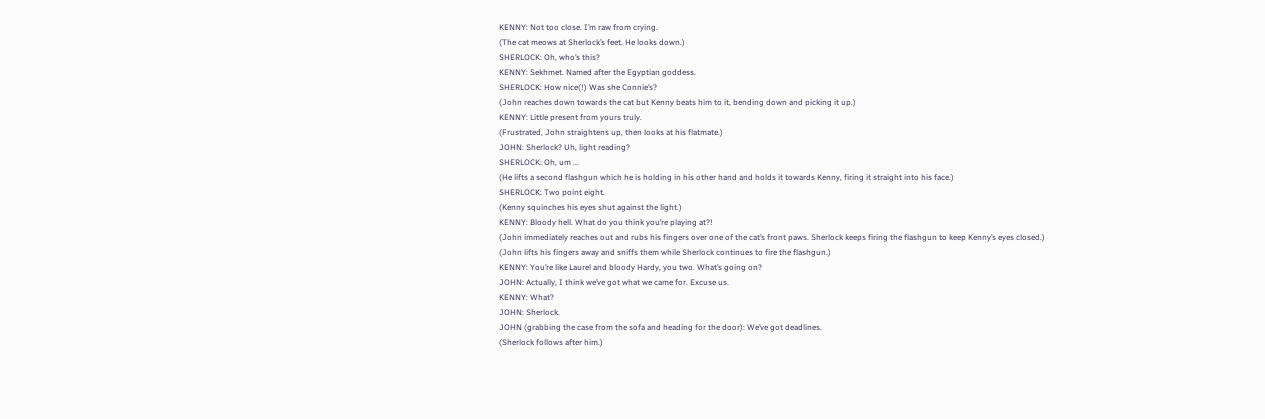KENNY: Not too close. I’m raw from crying.
(The cat meows at Sherlock’s feet. He looks down.)
SHERLOCK: Oh, who’s this?
KENNY: Sekhmet. Named after the Egyptian goddess.
SHERLOCK: How nice(!) Was she Connie’s?
(John reaches down towards the cat but Kenny beats him to it, bending down and picking it up.)
KENNY: Little present from yours truly.
(Frustrated, John straightens up, then looks at his flatmate.)
JOHN: Sherlock? Uh, light reading?
SHERLOCK: Oh, um ...
(He lifts a second flashgun which he is holding in his other hand and holds it towards Kenny, firing it straight into his face.)
SHERLOCK: Two point eight.
(Kenny squinches his eyes shut against the light.)
KENNY: Bloody hell. What do you think you’re playing at?!
(John immediately reaches out and rubs his fingers over one of the cat’s front paws. Sherlock keeps firing the flashgun to keep Kenny’s eyes closed.)
(John lifts his fingers away and sniffs them while Sherlock continues to fire the flashgun.)
KENNY: You’re like Laurel and bloody Hardy, you two. What’s going on?
JOHN: Actually, I think we’ve got what we came for. Excuse us.
KENNY: What?
JOHN: Sherlock.
JOHN (grabbing the case from the sofa and heading for the door): We’ve got deadlines.
(Sherlock follows after him.)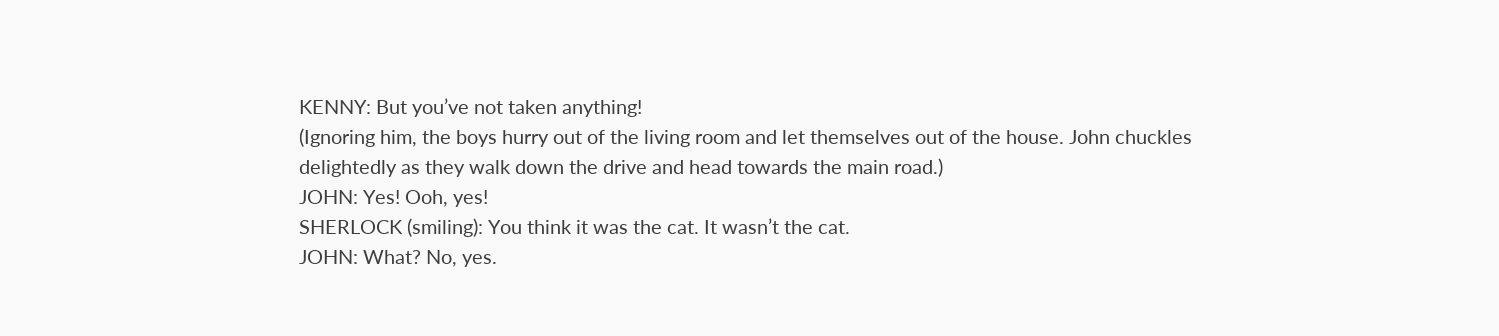KENNY: But you’ve not taken anything!
(Ignoring him, the boys hurry out of the living room and let themselves out of the house. John chuckles delightedly as they walk down the drive and head towards the main road.)
JOHN: Yes! Ooh, yes!
SHERLOCK (smiling): You think it was the cat. It wasn’t the cat.
JOHN: What? No, yes.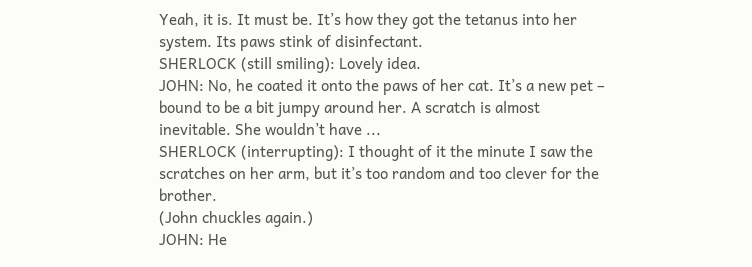Yeah, it is. It must be. It’s how they got the tetanus into her system. Its paws stink of disinfectant.
SHERLOCK (still smiling): Lovely idea.
JOHN: No, he coated it onto the paws of her cat. It’s a new pet – bound to be a bit jumpy around her. A scratch is almost inevitable. She wouldn’t have ...
SHERLOCK (interrupting): I thought of it the minute I saw the scratches on her arm, but it’s too random and too clever for the brother.
(John chuckles again.)
JOHN: He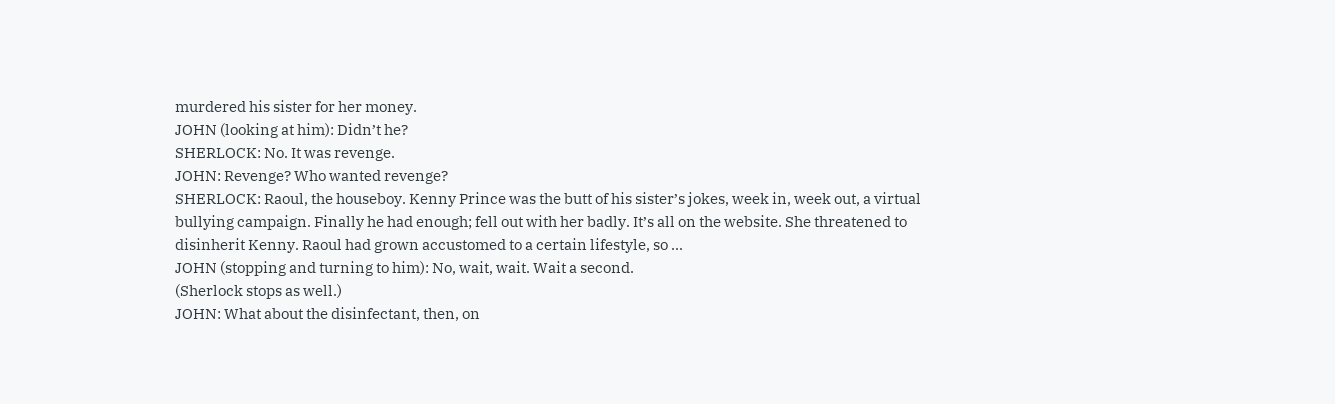murdered his sister for her money.
JOHN (looking at him): Didn’t he?
SHERLOCK: No. It was revenge.
JOHN: Revenge? Who wanted revenge?
SHERLOCK: Raoul, the houseboy. Kenny Prince was the butt of his sister’s jokes, week in, week out, a virtual bullying campaign. Finally he had enough; fell out with her badly. It’s all on the website. She threatened to disinherit Kenny. Raoul had grown accustomed to a certain lifestyle, so ...
JOHN (stopping and turning to him): No, wait, wait. Wait a second.
(Sherlock stops as well.)
JOHN: What about the disinfectant, then, on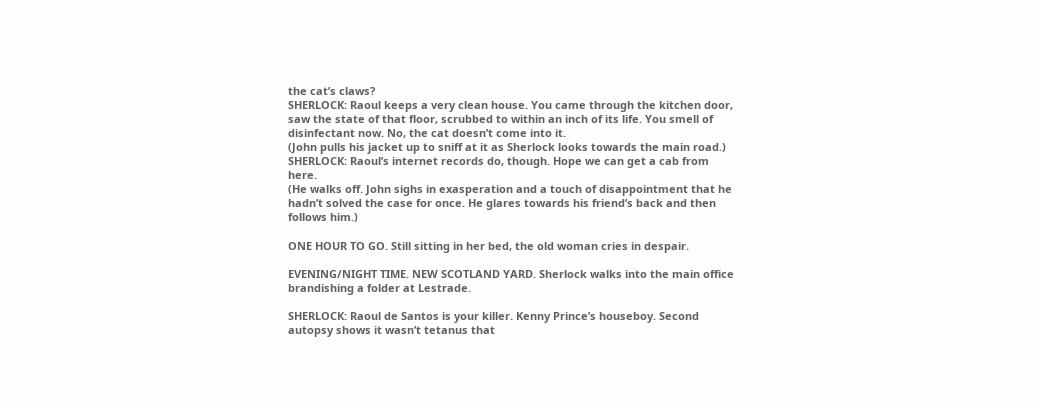the cat’s claws?
SHERLOCK: Raoul keeps a very clean house. You came through the kitchen door, saw the state of that floor, scrubbed to within an inch of its life. You smell of disinfectant now. No, the cat doesn’t come into it.
(John pulls his jacket up to sniff at it as Sherlock looks towards the main road.)
SHERLOCK: Raoul’s internet records do, though. Hope we can get a cab from here.
(He walks off. John sighs in exasperation and a touch of disappointment that he hadn’t solved the case for once. He glares towards his friend’s back and then follows him.)

ONE HOUR TO GO. Still sitting in her bed, the old woman cries in despair.

EVENING/NIGHT TIME. NEW SCOTLAND YARD. Sherlock walks into the main office brandishing a folder at Lestrade.

SHERLOCK: Raoul de Santos is your killer. Kenny Prince’s houseboy. Second autopsy shows it wasn’t tetanus that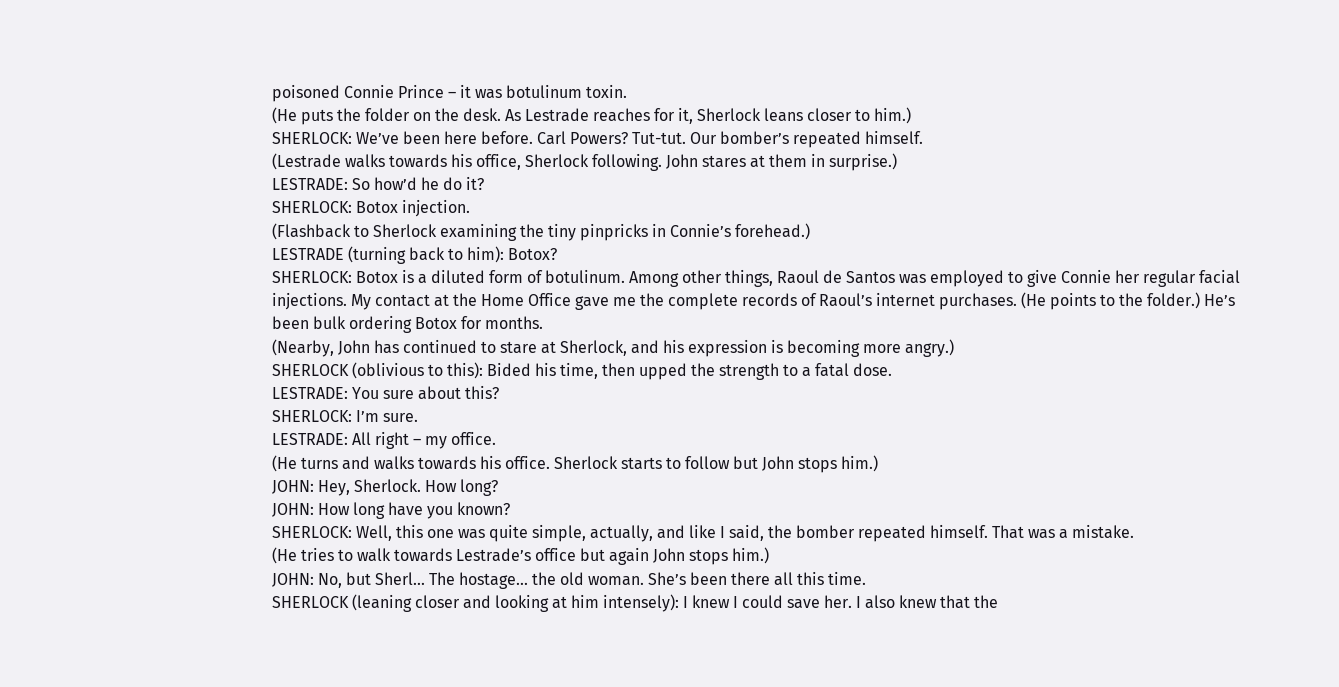poisoned Connie Prince – it was botulinum toxin.
(He puts the folder on the desk. As Lestrade reaches for it, Sherlock leans closer to him.)
SHERLOCK: We’ve been here before. Carl Powers? Tut-tut. Our bomber’s repeated himself.
(Lestrade walks towards his office, Sherlock following. John stares at them in surprise.)
LESTRADE: So how’d he do it?
SHERLOCK: Botox injection.
(Flashback to Sherlock examining the tiny pinpricks in Connie’s forehead.)
LESTRADE (turning back to him): Botox?
SHERLOCK: Botox is a diluted form of botulinum. Among other things, Raoul de Santos was employed to give Connie her regular facial injections. My contact at the Home Office gave me the complete records of Raoul’s internet purchases. (He points to the folder.) He’s been bulk ordering Botox for months.
(Nearby, John has continued to stare at Sherlock, and his expression is becoming more angry.)
SHERLOCK (oblivious to this): Bided his time, then upped the strength to a fatal dose.
LESTRADE: You sure about this?
SHERLOCK: I’m sure.
LESTRADE: All right – my office.
(He turns and walks towards his office. Sherlock starts to follow but John stops him.)
JOHN: Hey, Sherlock. How long?
JOHN: How long have you known?
SHERLOCK: Well, this one was quite simple, actually, and like I said, the bomber repeated himself. That was a mistake.
(He tries to walk towards Lestrade’s office but again John stops him.)
JOHN: No, but Sherl... The hostage... the old woman. She’s been there all this time.
SHERLOCK (leaning closer and looking at him intensely): I knew I could save her. I also knew that the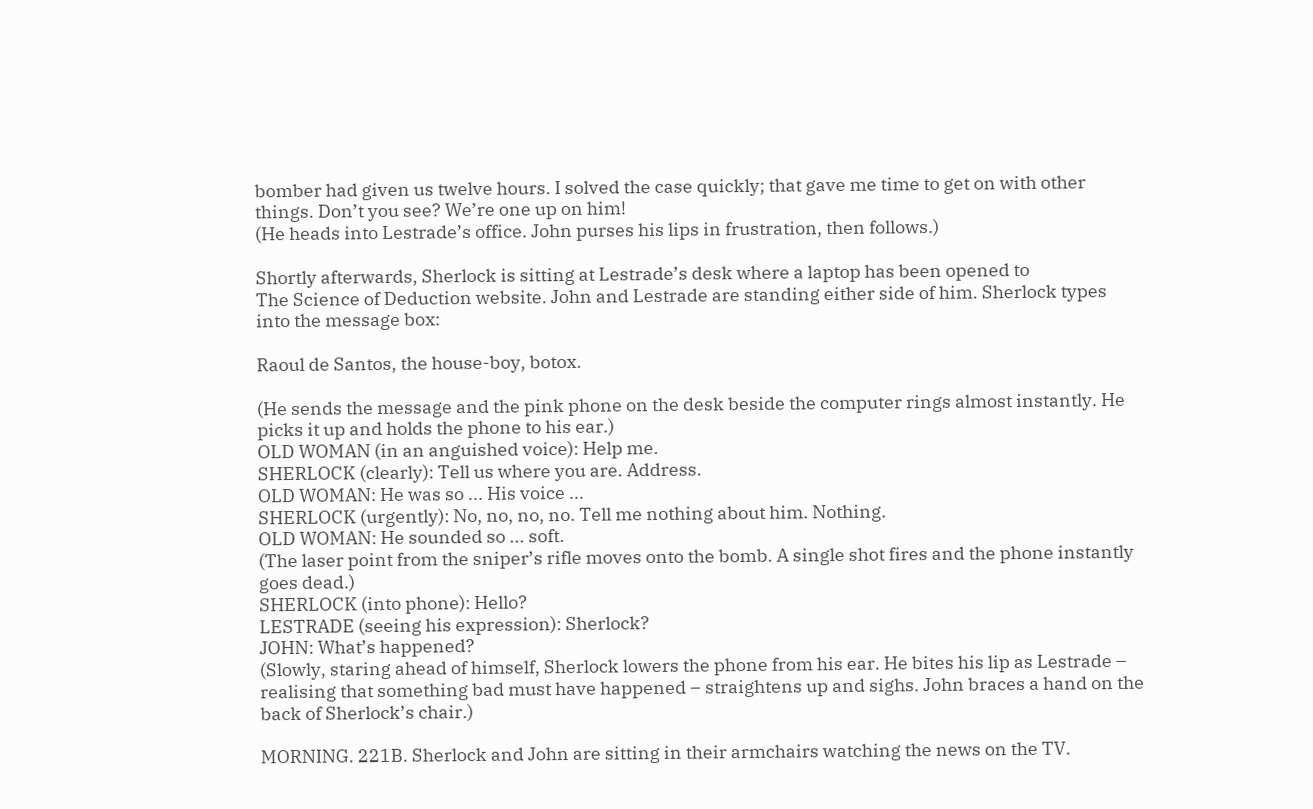bomber had given us twelve hours. I solved the case quickly; that gave me time to get on with other things. Don’t you see? We’re one up on him!
(He heads into Lestrade’s office. John purses his lips in frustration, then follows.)

Shortly afterwards, Sherlock is sitting at Lestrade’s desk where a laptop has been opened to
The Science of Deduction website. John and Lestrade are standing either side of him. Sherlock types into the message box:

Raoul de Santos, the house-boy, botox.

(He sends the message and the pink phone on the desk beside the computer rings almost instantly. He picks it up and holds the phone to his ear.)
OLD WOMAN (in an anguished voice): Help me.
SHERLOCK (clearly): Tell us where you are. Address.
OLD WOMAN: He was so ... His voice ...
SHERLOCK (urgently): No, no, no, no. Tell me nothing about him. Nothing.
OLD WOMAN: He sounded so ... soft.
(The laser point from the sniper’s rifle moves onto the bomb. A single shot fires and the phone instantly goes dead.)
SHERLOCK (into phone): Hello?
LESTRADE (seeing his expression): Sherlock?
JOHN: What’s happened?
(Slowly, staring ahead of himself, Sherlock lowers the phone from his ear. He bites his lip as Lestrade – realising that something bad must have happened – straightens up and sighs. John braces a hand on the back of Sherlock’s chair.)

MORNING. 221B. Sherlock and John are sitting in their armchairs watching the news on the TV.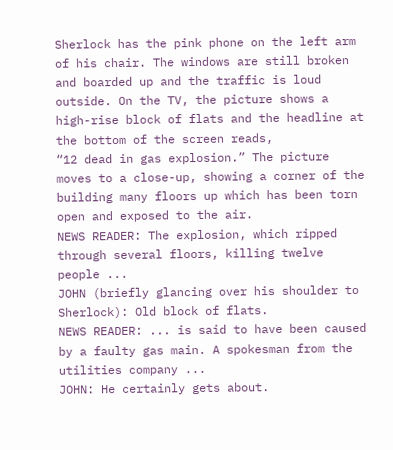Sherlock has the pink phone on the left arm of his chair. The windows are still broken and boarded up and the traffic is loud outside. On the TV, the picture shows a high-rise block of flats and the headline at the bottom of the screen reads,
“12 dead in gas explosion.” The picture moves to a close-up, showing a corner of the building many floors up which has been torn open and exposed to the air.
NEWS READER: The explosion, which ripped through several floors, killing twelve people ...
JOHN (briefly glancing over his shoulder to Sherlock): Old block of flats.
NEWS READER: ... is said to have been caused by a faulty gas main. A spokesman from the utilities company ...
JOHN: He certainly gets about.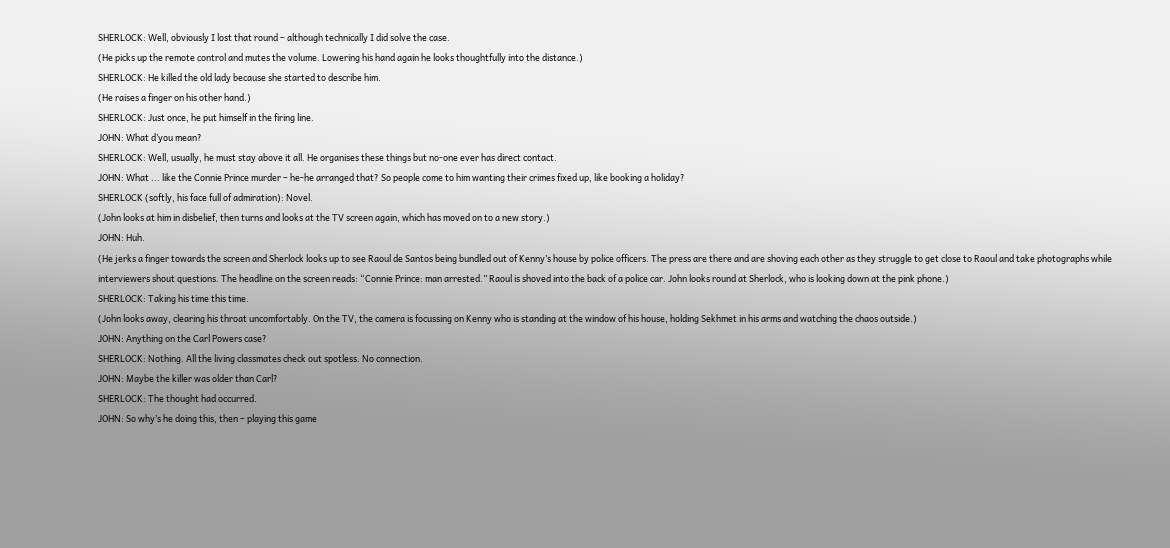SHERLOCK: Well, obviously I lost that round – although technically I did solve the case.
(He picks up the remote control and mutes the volume. Lowering his hand again he looks thoughtfully into the distance.)
SHERLOCK: He killed the old lady because she started to describe him.
(He raises a finger on his other hand.)
SHERLOCK: Just once, he put himself in the firing line.
JOHN: What d’you mean?
SHERLOCK: Well, usually, he must stay above it all. He organises these things but no-one ever has direct contact.
JOHN: What ... like the Connie Prince murder – he-he arranged that? So people come to him wanting their crimes fixed up, like booking a holiday?
SHERLOCK (softly, his face full of admiration): Novel.
(John looks at him in disbelief, then turns and looks at the TV screen again, which has moved on to a new story.)
JOHN: Huh.
(He jerks a finger towards the screen and Sherlock looks up to see Raoul de Santos being bundled out of Kenny’s house by police officers. The press are there and are shoving each other as they struggle to get close to Raoul and take photographs while interviewers shout questions. The headline on the screen reads: “Connie Prince: man arrested.” Raoul is shoved into the back of a police car. John looks round at Sherlock, who is looking down at the pink phone.)
SHERLOCK: Taking his time this time.
(John looks away, clearing his throat uncomfortably. On the TV, the camera is focussing on Kenny who is standing at the window of his house, holding Sekhmet in his arms and watching the chaos outside.)
JOHN: Anything on the Carl Powers case?
SHERLOCK: Nothing. All the living classmates check out spotless. No connection.
JOHN: Maybe the killer was older than Carl?
SHERLOCK: The thought had occurred.
JOHN: So why’s he doing this, then – playing this game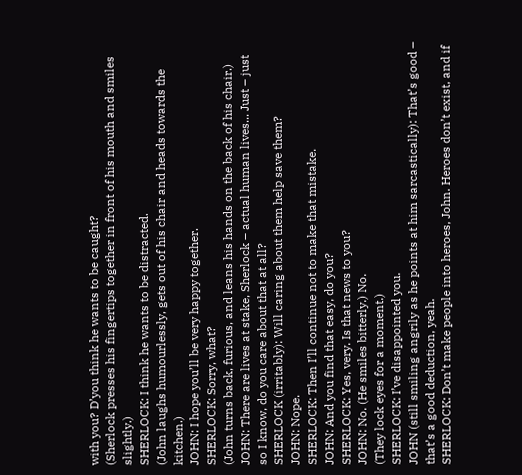with you? D’you think he wants to be caught?
(Sherlock presses his fingertips together in front of his mouth and smiles slightly.)
SHERLOCK: I think he wants to be distracted.
(John laughs humourlessly, gets out of his chair and heads towards the kitchen.)
JOHN: I hope you’ll be very happy together.
SHERLOCK: Sorry, what?
(John turns back, furious, and leans his hands on the back of his chair.)
JOHN: There are lives at stake, Sherlock – actual human lives... Just – just so I know, do you care about that at all?
SHERLOCK (irritably): Will caring about them help save them?
JOHN: Nope.
SHERLOCK: Then I’ll continue not to make that mistake.
JOHN: And you find that easy, do you?
SHERLOCK: Yes, very. Is that news to you?
JOHN: No. (He smiles bitterly.) No.
(They lock eyes for a moment.)
SHERLOCK: I’ve disappointed you.
JOHN (still smiling angrily as he points at him sarcastically): That’s good – that’s a good deduction, yeah.
SHERLOCK: Don’t make people into heroes, John. Heroes don’t exist, and if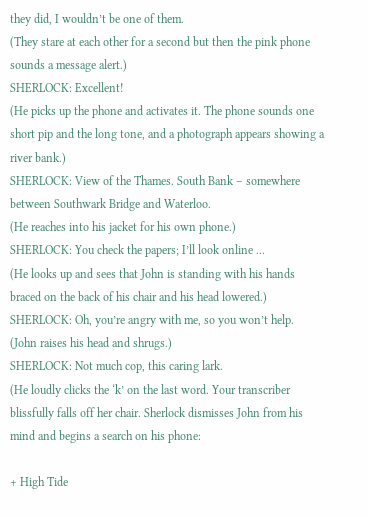they did, I wouldn’t be one of them.
(They stare at each other for a second but then the pink phone sounds a message alert.)
SHERLOCK: Excellent!
(He picks up the phone and activates it. The phone sounds one short pip and the long tone, and a photograph appears showing a river bank.)
SHERLOCK: View of the Thames. South Bank – somewhere between Southwark Bridge and Waterloo.
(He reaches into his jacket for his own phone.)
SHERLOCK: You check the papers; I’ll look online ...
(He looks up and sees that John is standing with his hands braced on the back of his chair and his head lowered.)
SHERLOCK: Oh, you’re angry with me, so you won’t help.
(John raises his head and shrugs.)
SHERLOCK: Not much cop, this caring lark.
(He loudly clicks the ‘k’ on the last word. Your transcriber blissfully falls off her chair. Sherlock dismisses John from his mind and begins a search on his phone:

+ High Tide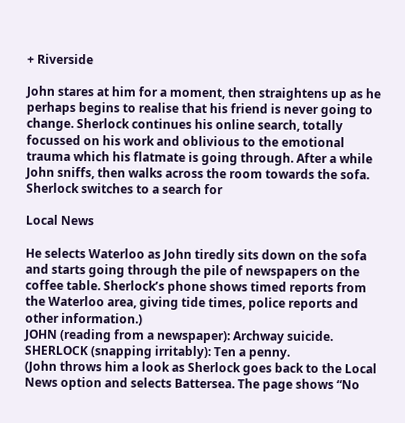+ Riverside

John stares at him for a moment, then straightens up as he perhaps begins to realise that his friend is never going to change. Sherlock continues his online search, totally focussed on his work and oblivious to the emotional trauma which his flatmate is going through. After a while John sniffs, then walks across the room towards the sofa. Sherlock switches to a search for

Local News

He selects Waterloo as John tiredly sits down on the sofa and starts going through the pile of newspapers on the coffee table. Sherlock’s phone shows timed reports from the Waterloo area, giving tide times, police reports and other information.)
JOHN (reading from a newspaper): Archway suicide.
SHERLOCK (snapping irritably): Ten a penny.
(John throws him a look as Sherlock goes back to the Local News option and selects Battersea. The page shows “No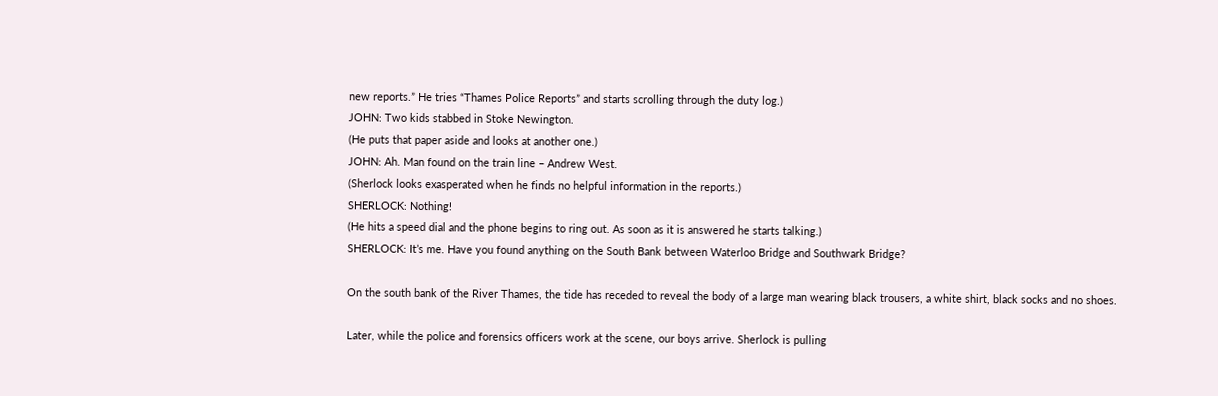new reports.” He tries “Thames Police Reports” and starts scrolling through the duty log.)
JOHN: Two kids stabbed in Stoke Newington.
(He puts that paper aside and looks at another one.)
JOHN: Ah. Man found on the train line – Andrew West.
(Sherlock looks exasperated when he finds no helpful information in the reports.)
SHERLOCK: Nothing!
(He hits a speed dial and the phone begins to ring out. As soon as it is answered he starts talking.)
SHERLOCK: It’s me. Have you found anything on the South Bank between Waterloo Bridge and Southwark Bridge?

On the south bank of the River Thames, the tide has receded to reveal the body of a large man wearing black trousers, a white shirt, black socks and no shoes.

Later, while the police and forensics officers work at the scene, our boys arrive. Sherlock is pulling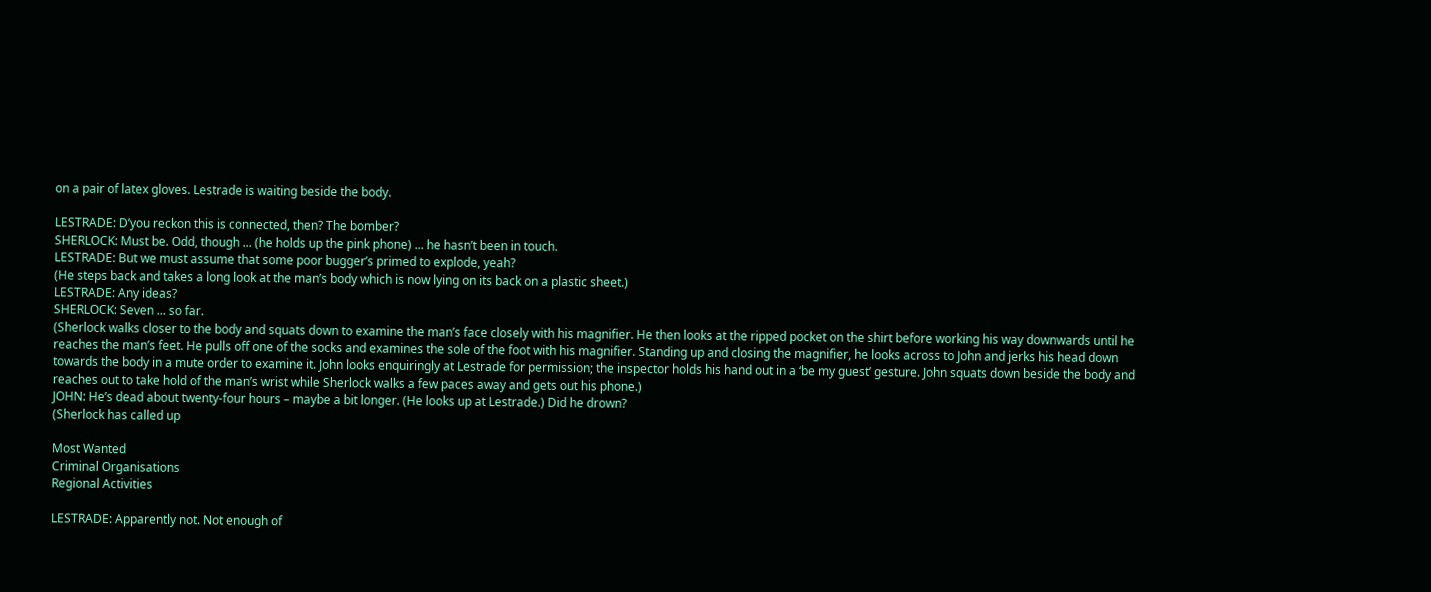on a pair of latex gloves. Lestrade is waiting beside the body.

LESTRADE: D’you reckon this is connected, then? The bomber?
SHERLOCK: Must be. Odd, though ... (he holds up the pink phone) ... he hasn’t been in touch.
LESTRADE: But we must assume that some poor bugger’s primed to explode, yeah?
(He steps back and takes a long look at the man’s body which is now lying on its back on a plastic sheet.)
LESTRADE: Any ideas?
SHERLOCK: Seven ... so far.
(Sherlock walks closer to the body and squats down to examine the man’s face closely with his magnifier. He then looks at the ripped pocket on the shirt before working his way downwards until he reaches the man’s feet. He pulls off one of the socks and examines the sole of the foot with his magnifier. Standing up and closing the magnifier, he looks across to John and jerks his head down towards the body in a mute order to examine it. John looks enquiringly at Lestrade for permission; the inspector holds his hand out in a ‘be my guest’ gesture. John squats down beside the body and reaches out to take hold of the man’s wrist while Sherlock walks a few paces away and gets out his phone.)
JOHN: He’s dead about twenty-four hours – maybe a bit longer. (He looks up at Lestrade.) Did he drown?
(Sherlock has called up

Most Wanted
Criminal Organisations
Regional Activities

LESTRADE: Apparently not. Not enough of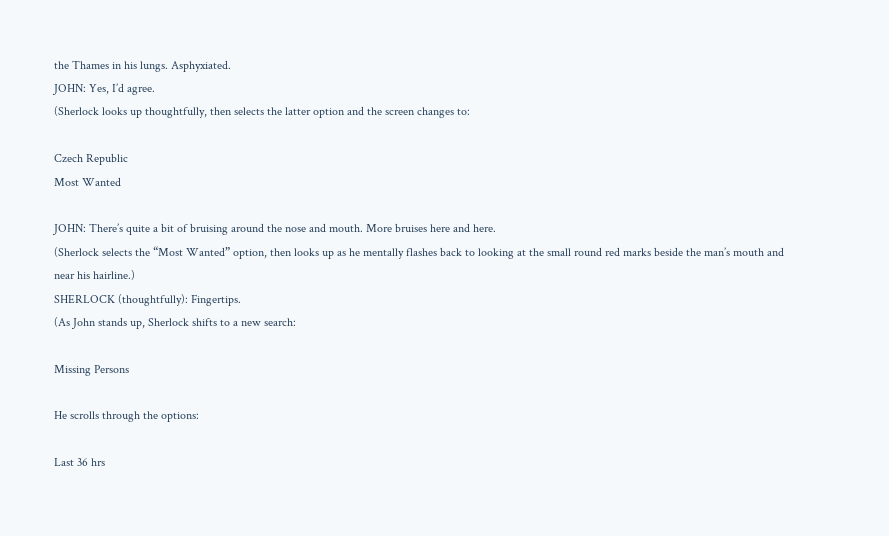the Thames in his lungs. Asphyxiated.
JOHN: Yes, I’d agree.
(Sherlock looks up thoughtfully, then selects the latter option and the screen changes to:

Czech Republic
Most Wanted

JOHN: There’s quite a bit of bruising around the nose and mouth. More bruises here and here.
(Sherlock selects the “Most Wanted” option, then looks up as he mentally flashes back to looking at the small round red marks beside the man’s mouth and near his hairline.)
SHERLOCK (thoughtfully): Fingertips.
(As John stands up, Sherlock shifts to a new search:

Missing Persons

He scrolls through the options:

Last 36 hrs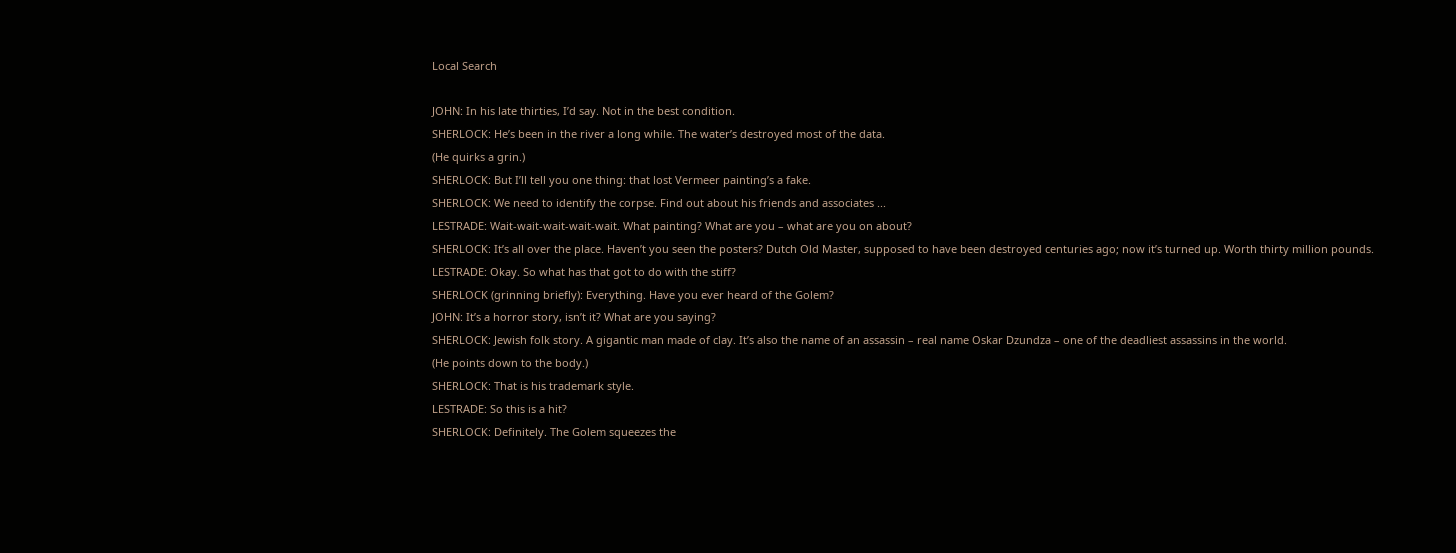Local Search

JOHN: In his late thirties, I’d say. Not in the best condition.
SHERLOCK: He’s been in the river a long while. The water’s destroyed most of the data.
(He quirks a grin.)
SHERLOCK: But I’ll tell you one thing: that lost Vermeer painting’s a fake.
SHERLOCK: We need to identify the corpse. Find out about his friends and associates ...
LESTRADE: Wait-wait-wait-wait-wait. What painting? What are you – what are you on about?
SHERLOCK: It’s all over the place. Haven’t you seen the posters? Dutch Old Master, supposed to have been destroyed centuries ago; now it’s turned up. Worth thirty million pounds.
LESTRADE: Okay. So what has that got to do with the stiff?
SHERLOCK (grinning briefly): Everything. Have you ever heard of the Golem?
JOHN: It’s a horror story, isn’t it? What are you saying?
SHERLOCK: Jewish folk story. A gigantic man made of clay. It’s also the name of an assassin – real name Oskar Dzundza – one of the deadliest assassins in the world.
(He points down to the body.)
SHERLOCK: That is his trademark style.
LESTRADE: So this is a hit?
SHERLOCK: Definitely. The Golem squeezes the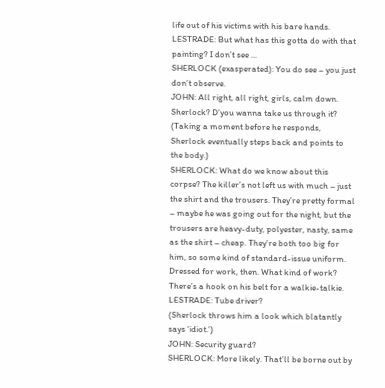life out of his victims with his bare hands.
LESTRADE: But what has this gotta do with that painting? I don’t see ...
SHERLOCK (exasperated): You do see – you just don’t observe.
JOHN: All right, all right, girls, calm down. Sherlock? D’you wanna take us through it?
(Taking a moment before he responds, Sherlock eventually steps back and points to the body.)
SHERLOCK: What do we know about this corpse? The killer’s not left us with much – just the shirt and the trousers. They’re pretty formal – maybe he was going out for the night, but the trousers are heavy-duty, polyester, nasty, same as the shirt – cheap. They’re both too big for him, so some kind of standard-issue uniform. Dressed for work, then. What kind of work? There’s a hook on his belt for a walkie-talkie.
LESTRADE: Tube driver?
(Sherlock throws him a look which blatantly says ‘idiot.’)
JOHN: Security guard?
SHERLOCK: More likely. That’ll be borne out by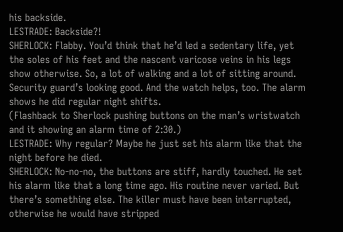his backside.
LESTRADE: Backside?!
SHERLOCK: Flabby. You’d think that he’d led a sedentary life, yet the soles of his feet and the nascent varicose veins in his legs show otherwise. So, a lot of walking and a lot of sitting around. Security guard’s looking good. And the watch helps, too. The alarm shows he did regular night shifts.
(Flashback to Sherlock pushing buttons on the man’s wristwatch and it showing an alarm time of 2:30.)
LESTRADE: Why regular? Maybe he just set his alarm like that the night before he died.
SHERLOCK: No-no-no, the buttons are stiff, hardly touched. He set his alarm like that a long time ago. His routine never varied. But there’s something else. The killer must have been interrupted, otherwise he would have stripped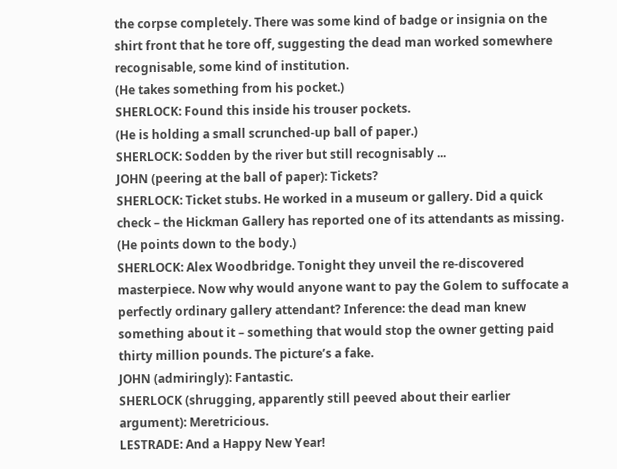the corpse completely. There was some kind of badge or insignia on the shirt front that he tore off, suggesting the dead man worked somewhere recognisable, some kind of institution.
(He takes something from his pocket.)
SHERLOCK: Found this inside his trouser pockets.
(He is holding a small scrunched-up ball of paper.)
SHERLOCK: Sodden by the river but still recognisably ...
JOHN (peering at the ball of paper): Tickets?
SHERLOCK: Ticket stubs. He worked in a museum or gallery. Did a quick check – the Hickman Gallery has reported one of its attendants as missing.
(He points down to the body.)
SHERLOCK: Alex Woodbridge. Tonight they unveil the re-discovered masterpiece. Now why would anyone want to pay the Golem to suffocate a perfectly ordinary gallery attendant? Inference: the dead man knew something about it – something that would stop the owner getting paid thirty million pounds. The picture’s a fake.
JOHN (admiringly): Fantastic.
SHERLOCK (shrugging, apparently still peeved about their earlier argument): Meretricious.
LESTRADE: And a Happy New Year!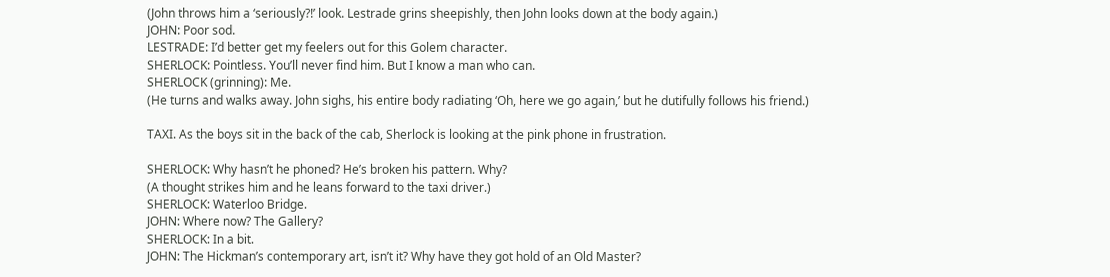(John throws him a ‘seriously?!’ look. Lestrade grins sheepishly, then John looks down at the body again.)
JOHN: Poor sod.
LESTRADE: I’d better get my feelers out for this Golem character.
SHERLOCK: Pointless. You’ll never find him. But I know a man who can.
SHERLOCK (grinning): Me.
(He turns and walks away. John sighs, his entire body radiating ‘Oh, here we go again,’ but he dutifully follows his friend.)

TAXI. As the boys sit in the back of the cab, Sherlock is looking at the pink phone in frustration.

SHERLOCK: Why hasn’t he phoned? He’s broken his pattern. Why?
(A thought strikes him and he leans forward to the taxi driver.)
SHERLOCK: Waterloo Bridge.
JOHN: Where now? The Gallery?
SHERLOCK: In a bit.
JOHN: The Hickman’s contemporary art, isn’t it? Why have they got hold of an Old Master?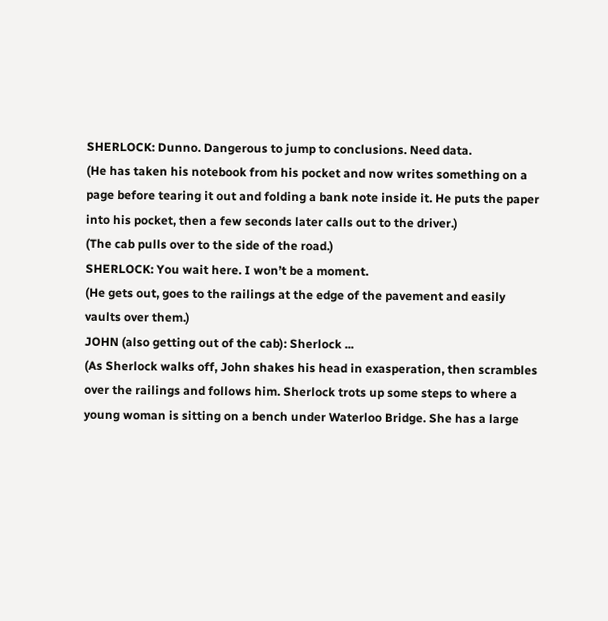SHERLOCK: Dunno. Dangerous to jump to conclusions. Need data.
(He has taken his notebook from his pocket and now writes something on a page before tearing it out and folding a bank note inside it. He puts the paper into his pocket, then a few seconds later calls out to the driver.)
(The cab pulls over to the side of the road.)
SHERLOCK: You wait here. I won’t be a moment.
(He gets out, goes to the railings at the edge of the pavement and easily vaults over them.)
JOHN (also getting out of the cab): Sherlock ...
(As Sherlock walks off, John shakes his head in exasperation, then scrambles over the railings and follows him. Sherlock trots up some steps to where a young woman is sitting on a bench under Waterloo Bridge. She has a large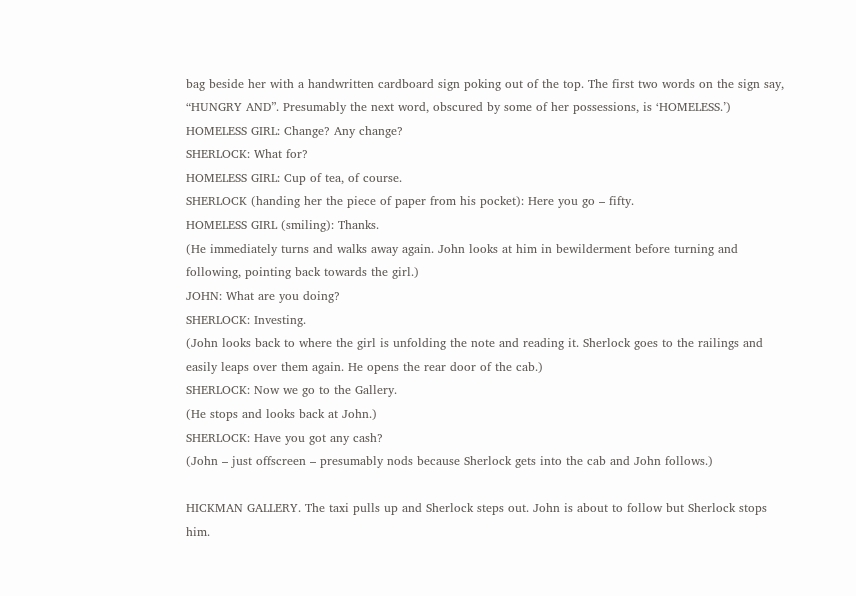bag beside her with a handwritten cardboard sign poking out of the top. The first two words on the sign say, “HUNGRY AND”. Presumably the next word, obscured by some of her possessions, is ‘HOMELESS.’)
HOMELESS GIRL: Change? Any change?
SHERLOCK: What for?
HOMELESS GIRL: Cup of tea, of course.
SHERLOCK (handing her the piece of paper from his pocket): Here you go – fifty.
HOMELESS GIRL (smiling): Thanks.
(He immediately turns and walks away again. John looks at him in bewilderment before turning and following, pointing back towards the girl.)
JOHN: What are you doing?
SHERLOCK: Investing.
(John looks back to where the girl is unfolding the note and reading it. Sherlock goes to the railings and easily leaps over them again. He opens the rear door of the cab.)
SHERLOCK: Now we go to the Gallery.
(He stops and looks back at John.)
SHERLOCK: Have you got any cash?
(John – just offscreen – presumably nods because Sherlock gets into the cab and John follows.)

HICKMAN GALLERY. The taxi pulls up and Sherlock steps out. John is about to follow but Sherlock stops him.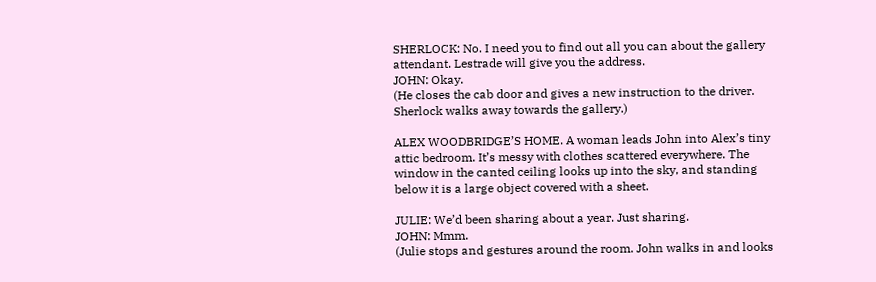SHERLOCK: No. I need you to find out all you can about the gallery attendant. Lestrade will give you the address.
JOHN: Okay.
(He closes the cab door and gives a new instruction to the driver. Sherlock walks away towards the gallery.)

ALEX WOODBRIDGE’S HOME. A woman leads John into Alex’s tiny attic bedroom. It’s messy with clothes scattered everywhere. The window in the canted ceiling looks up into the sky, and standing below it is a large object covered with a sheet.

JULIE: We’d been sharing about a year. Just sharing.
JOHN: Mmm.
(Julie stops and gestures around the room. John walks in and looks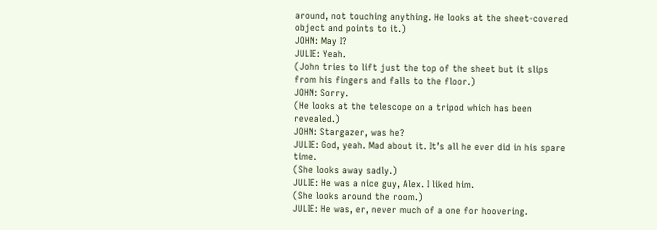around, not touching anything. He looks at the sheet-covered object and points to it.)
JOHN: May I?
JULIE: Yeah.
(John tries to lift just the top of the sheet but it slips from his fingers and falls to the floor.)
JOHN: Sorry.
(He looks at the telescope on a tripod which has been revealed.)
JOHN: Stargazer, was he?
JULIE: God, yeah. Mad about it. It’s all he ever did in his spare time.
(She looks away sadly.)
JULIE: He was a nice guy, Alex. I liked him.
(She looks around the room.)
JULIE: He was, er, never much of a one for hoovering.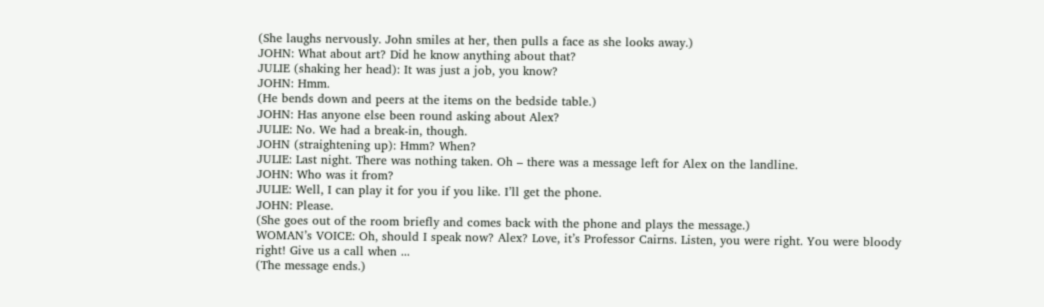(She laughs nervously. John smiles at her, then pulls a face as she looks away.)
JOHN: What about art? Did he know anything about that?
JULIE (shaking her head): It was just a job, you know?
JOHN: Hmm.
(He bends down and peers at the items on the bedside table.)
JOHN: Has anyone else been round asking about Alex?
JULIE: No. We had a break-in, though.
JOHN (straightening up): Hmm? When?
JULIE: Last night. There was nothing taken. Oh – there was a message left for Alex on the landline.
JOHN: Who was it from?
JULIE: Well, I can play it for you if you like. I’ll get the phone.
JOHN: Please.
(She goes out of the room briefly and comes back with the phone and plays the message.)
WOMAN’s VOICE: Oh, should I speak now? Alex? Love, it’s Professor Cairns. Listen, you were right. You were bloody right! Give us a call when ...
(The message ends.)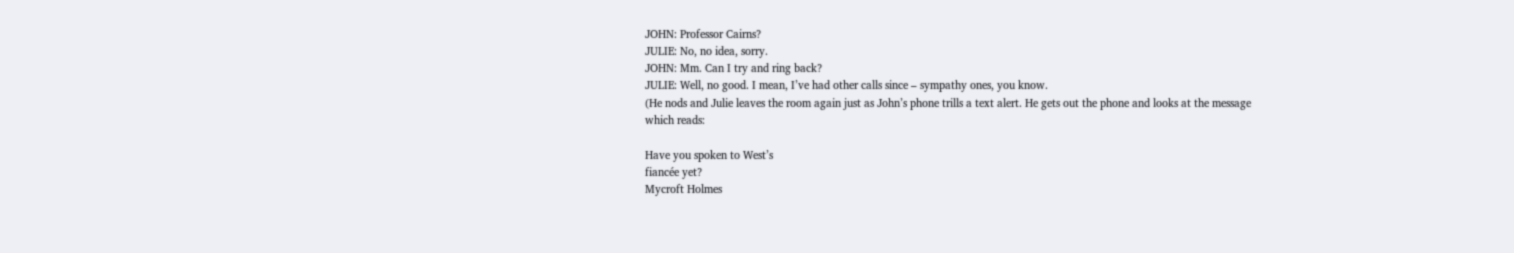JOHN: Professor Cairns?
JULIE: No, no idea, sorry.
JOHN: Mm. Can I try and ring back?
JULIE: Well, no good. I mean, I’ve had other calls since – sympathy ones, you know.
(He nods and Julie leaves the room again just as John’s phone trills a text alert. He gets out the phone and looks at the message which reads:

Have you spoken to West’s
fiancée yet?
Mycroft Holmes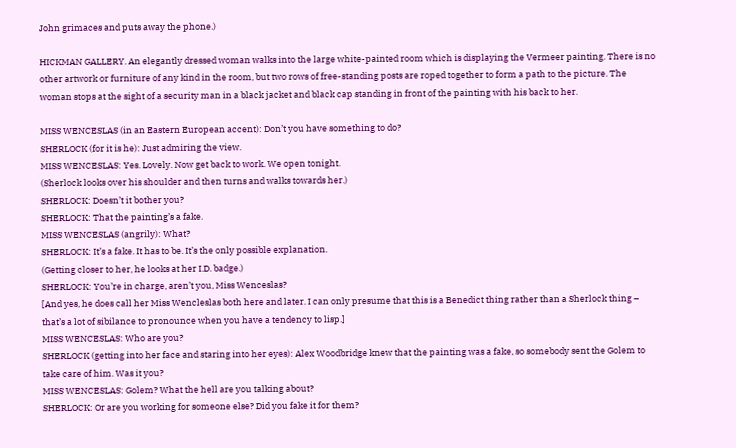John grimaces and puts away the phone.)

HICKMAN GALLERY. An elegantly dressed woman walks into the large white-painted room which is displaying the Vermeer painting. There is no other artwork or furniture of any kind in the room, but two rows of free-standing posts are roped together to form a path to the picture. The woman stops at the sight of a security man in a black jacket and black cap standing in front of the painting with his back to her.

MISS WENCESLAS (in an Eastern European accent): Don’t you have something to do?
SHERLOCK (for it is he): Just admiring the view.
MISS WENCESLAS: Yes. Lovely. Now get back to work. We open tonight.
(Sherlock looks over his shoulder and then turns and walks towards her.)
SHERLOCK: Doesn’t it bother you?
SHERLOCK: That the painting’s a fake.
MISS WENCESLAS (angrily): What?
SHERLOCK: It’s a fake. It has to be. It’s the only possible explanation.
(Getting closer to her, he looks at her I.D. badge.)
SHERLOCK: You’re in charge, aren’t you, Miss Wenceslas?
[And yes, he does call her Miss Wencleslas both here and later. I can only presume that this is a Benedict thing rather than a Sherlock thing – that’s a lot of sibilance to pronounce when you have a tendency to lisp.]
MISS WENCESLAS: Who are you?
SHERLOCK (getting into her face and staring into her eyes): Alex Woodbridge knew that the painting was a fake, so somebody sent the Golem to take care of him. Was it you?
MISS WENCESLAS: Golem? What the hell are you talking about?
SHERLOCK: Or are you working for someone else? Did you fake it for them?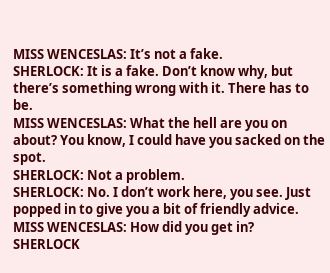MISS WENCESLAS: It’s not a fake.
SHERLOCK: It is a fake. Don’t know why, but there’s something wrong with it. There has to be.
MISS WENCESLAS: What the hell are you on about? You know, I could have you sacked on the spot.
SHERLOCK: Not a problem.
SHERLOCK: No. I don’t work here, you see. Just popped in to give you a bit of friendly advice.
MISS WENCESLAS: How did you get in?
SHERLOCK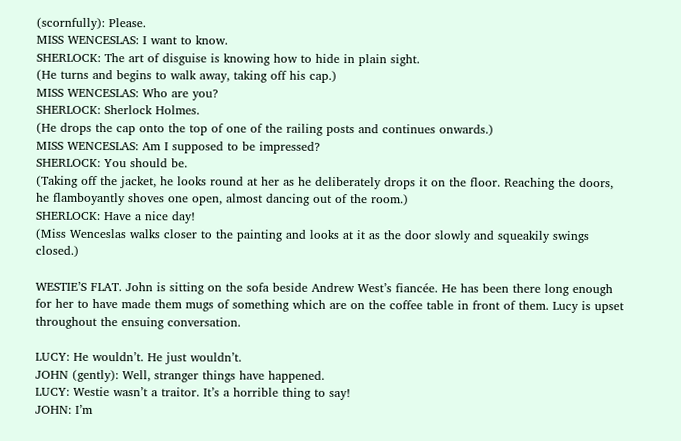(scornfully): Please.
MISS WENCESLAS: I want to know.
SHERLOCK: The art of disguise is knowing how to hide in plain sight.
(He turns and begins to walk away, taking off his cap.)
MISS WENCESLAS: Who are you?
SHERLOCK: Sherlock Holmes.
(He drops the cap onto the top of one of the railing posts and continues onwards.)
MISS WENCESLAS: Am I supposed to be impressed?
SHERLOCK: You should be.
(Taking off the jacket, he looks round at her as he deliberately drops it on the floor. Reaching the doors, he flamboyantly shoves one open, almost dancing out of the room.)
SHERLOCK: Have a nice day!
(Miss Wenceslas walks closer to the painting and looks at it as the door slowly and squeakily swings closed.)

WESTIE’S FLAT. John is sitting on the sofa beside Andrew West’s fiancée. He has been there long enough for her to have made them mugs of something which are on the coffee table in front of them. Lucy is upset throughout the ensuing conversation.

LUCY: He wouldn’t. He just wouldn’t.
JOHN (gently): Well, stranger things have happened.
LUCY: Westie wasn’t a traitor. It’s a horrible thing to say!
JOHN: I’m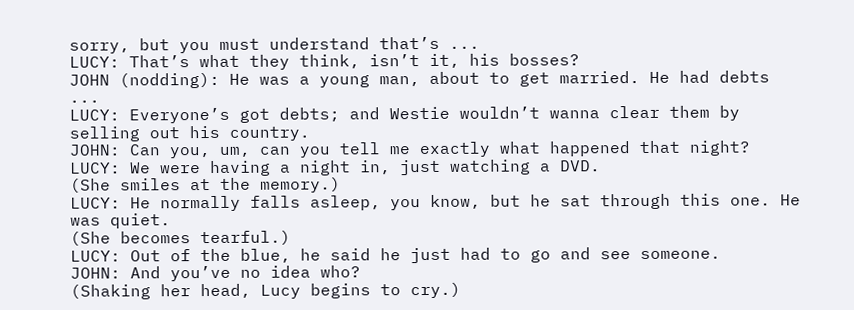sorry, but you must understand that’s ...
LUCY: That’s what they think, isn’t it, his bosses?
JOHN (nodding): He was a young man, about to get married. He had debts ...
LUCY: Everyone’s got debts; and Westie wouldn’t wanna clear them by selling out his country.
JOHN: Can you, um, can you tell me exactly what happened that night?
LUCY: We were having a night in, just watching a DVD.
(She smiles at the memory.)
LUCY: He normally falls asleep, you know, but he sat through this one. He was quiet.
(She becomes tearful.)
LUCY: Out of the blue, he said he just had to go and see someone.
JOHN: And you’ve no idea who?
(Shaking her head, Lucy begins to cry.)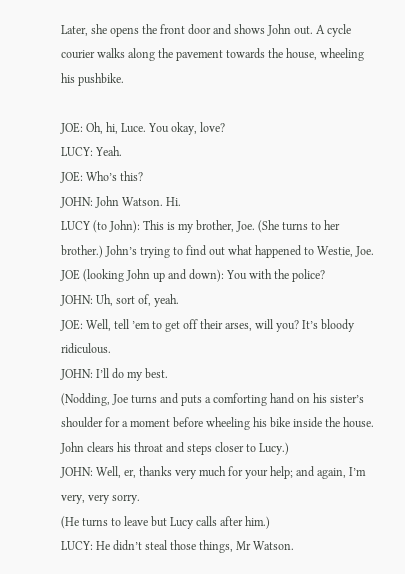Later, she opens the front door and shows John out. A cycle courier walks along the pavement towards the house, wheeling his pushbike.

JOE: Oh, hi, Luce. You okay, love?
LUCY: Yeah.
JOE: Who’s this?
JOHN: John Watson. Hi.
LUCY (to John): This is my brother, Joe. (She turns to her brother.) John’s trying to find out what happened to Westie, Joe.
JOE (looking John up and down): You with the police?
JOHN: Uh, sort of, yeah.
JOE: Well, tell ’em to get off their arses, will you? It’s bloody ridiculous.
JOHN: I’ll do my best.
(Nodding, Joe turns and puts a comforting hand on his sister’s shoulder for a moment before wheeling his bike inside the house. John clears his throat and steps closer to Lucy.)
JOHN: Well, er, thanks very much for your help; and again, I’m very, very sorry.
(He turns to leave but Lucy calls after him.)
LUCY: He didn’t steal those things, Mr Watson.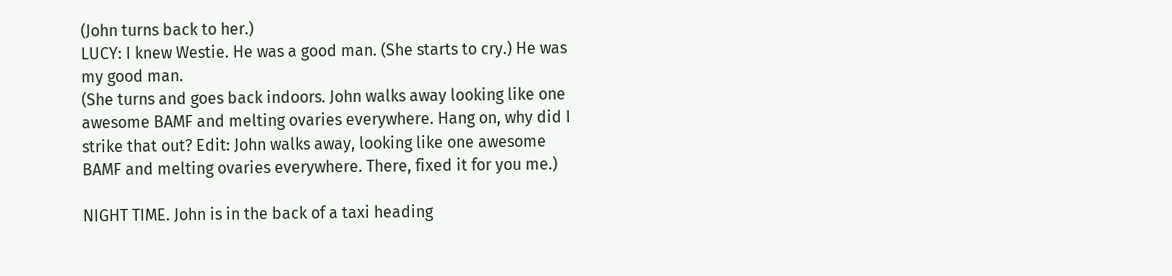(John turns back to her.)
LUCY: I knew Westie. He was a good man. (She starts to cry.) He was my good man.
(She turns and goes back indoors. John walks away looking like one awesome BAMF and melting ovaries everywhere. Hang on, why did I strike that out? Edit: John walks away, looking like one awesome BAMF and melting ovaries everywhere. There, fixed it for you me.)

NIGHT TIME. John is in the back of a taxi heading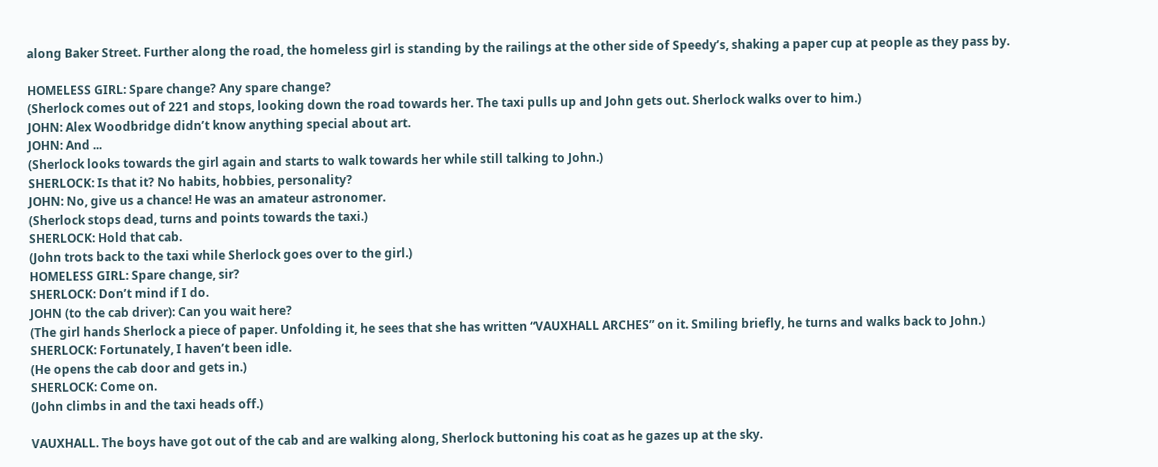along Baker Street. Further along the road, the homeless girl is standing by the railings at the other side of Speedy’s, shaking a paper cup at people as they pass by.

HOMELESS GIRL: Spare change? Any spare change?
(Sherlock comes out of 221 and stops, looking down the road towards her. The taxi pulls up and John gets out. Sherlock walks over to him.)
JOHN: Alex Woodbridge didn’t know anything special about art.
JOHN: And ...
(Sherlock looks towards the girl again and starts to walk towards her while still talking to John.)
SHERLOCK: Is that it? No habits, hobbies, personality?
JOHN: No, give us a chance! He was an amateur astronomer.
(Sherlock stops dead, turns and points towards the taxi.)
SHERLOCK: Hold that cab.
(John trots back to the taxi while Sherlock goes over to the girl.)
HOMELESS GIRL: Spare change, sir?
SHERLOCK: Don’t mind if I do.
JOHN (to the cab driver): Can you wait here?
(The girl hands Sherlock a piece of paper. Unfolding it, he sees that she has written “VAUXHALL ARCHES” on it. Smiling briefly, he turns and walks back to John.)
SHERLOCK: Fortunately, I haven’t been idle.
(He opens the cab door and gets in.)
SHERLOCK: Come on.
(John climbs in and the taxi heads off.)

VAUXHALL. The boys have got out of the cab and are walking along, Sherlock buttoning his coat as he gazes up at the sky.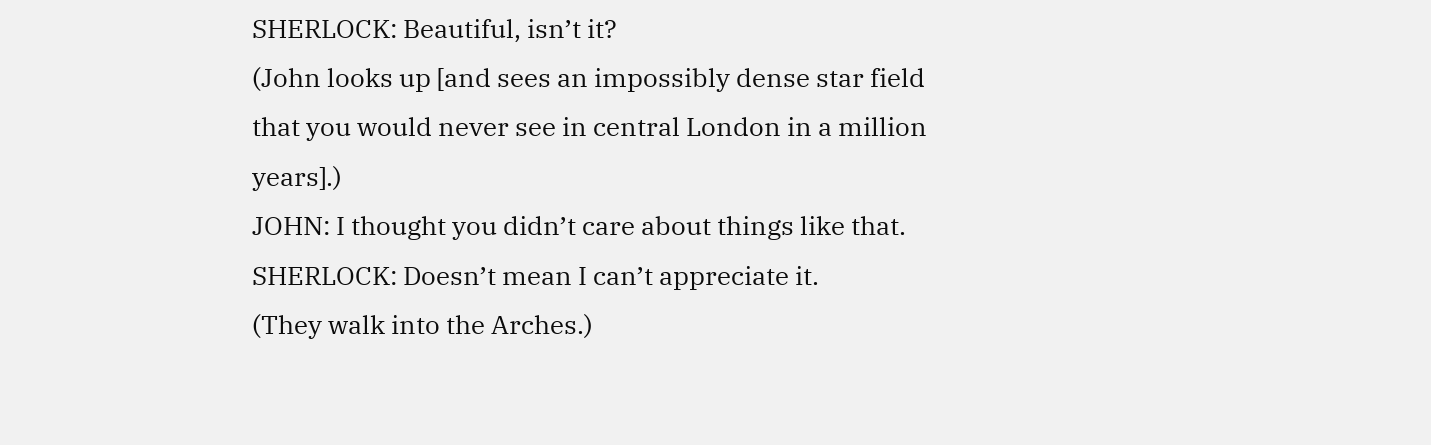SHERLOCK: Beautiful, isn’t it?
(John looks up [and sees an impossibly dense star field that you would never see in central London in a million years].)
JOHN: I thought you didn’t care about things like that.
SHERLOCK: Doesn’t mean I can’t appreciate it.
(They walk into the Arches.)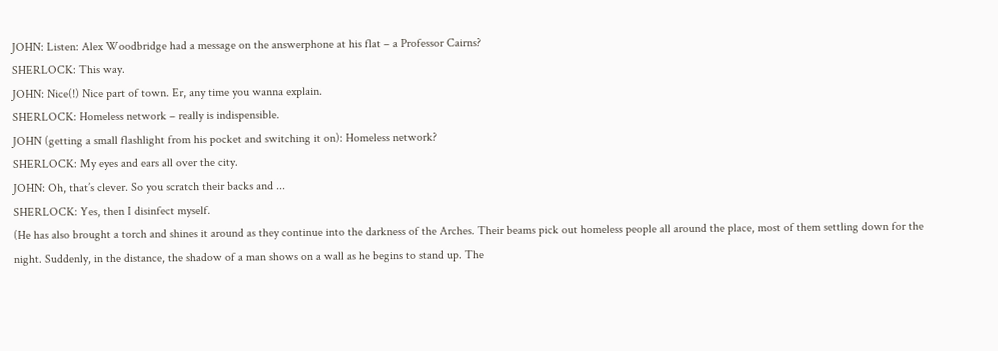JOHN: Listen: Alex Woodbridge had a message on the answerphone at his flat – a Professor Cairns?
SHERLOCK: This way.
JOHN: Nice(!) Nice part of town. Er, any time you wanna explain.
SHERLOCK: Homeless network – really is indispensible.
JOHN (getting a small flashlight from his pocket and switching it on): Homeless network?
SHERLOCK: My eyes and ears all over the city.
JOHN: Oh, that’s clever. So you scratch their backs and ...
SHERLOCK: Yes, then I disinfect myself.
(He has also brought a torch and shines it around as they continue into the darkness of the Arches. Their beams pick out homeless people all around the place, most of them settling down for the night. Suddenly, in the distance, the shadow of a man shows on a wall as he begins to stand up. The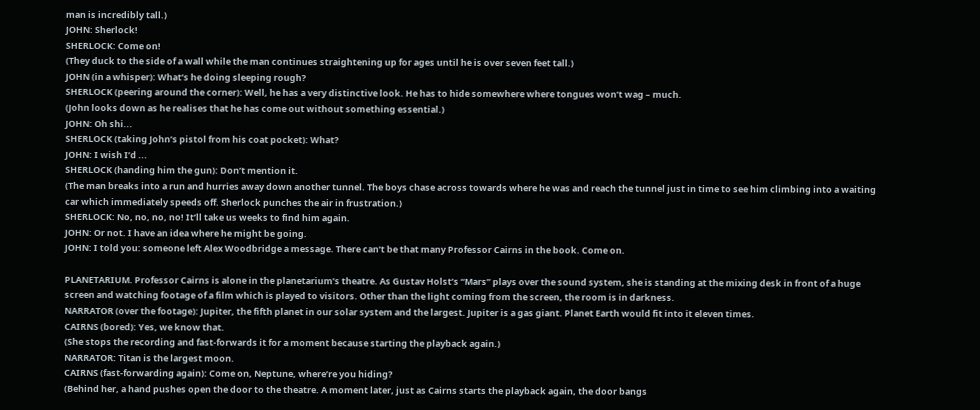man is incredibly tall.)
JOHN: Sherlock!
SHERLOCK: Come on!
(They duck to the side of a wall while the man continues straightening up for ages until he is over seven feet tall.)
JOHN (in a whisper): What’s he doing sleeping rough?
SHERLOCK (peering around the corner): Well, he has a very distinctive look. He has to hide somewhere where tongues won’t wag – much.
(John looks down as he realises that he has come out without something essential.)
JOHN: Oh shi...
SHERLOCK (taking John’s pistol from his coat pocket): What?
JOHN: I wish I’d ...
SHERLOCK (handing him the gun): Don’t mention it.
(The man breaks into a run and hurries away down another tunnel. The boys chase across towards where he was and reach the tunnel just in time to see him climbing into a waiting car which immediately speeds off. Sherlock punches the air in frustration.)
SHERLOCK: No, no, no, no! It’ll take us weeks to find him again.
JOHN: Or not. I have an idea where he might be going.
JOHN: I told you: someone left Alex Woodbridge a message. There can’t be that many Professor Cairns in the book. Come on.

PLANETARIUM. Professor Cairns is alone in the planetarium’s theatre. As Gustav Holst’s “Mars” plays over the sound system, she is standing at the mixing desk in front of a huge screen and watching footage of a film which is played to visitors. Other than the light coming from the screen, the room is in darkness.
NARRATOR (over the footage): Jupiter, the fifth planet in our solar system and the largest. Jupiter is a gas giant. Planet Earth would fit into it eleven times.
CAIRNS (bored): Yes, we know that.
(She stops the recording and fast-forwards it for a moment because starting the playback again.)
NARRATOR: Titan is the largest moon.
CAIRNS (fast-forwarding again): Come on, Neptune, where’re you hiding?
(Behind her, a hand pushes open the door to the theatre. A moment later, just as Cairns starts the playback again, the door bangs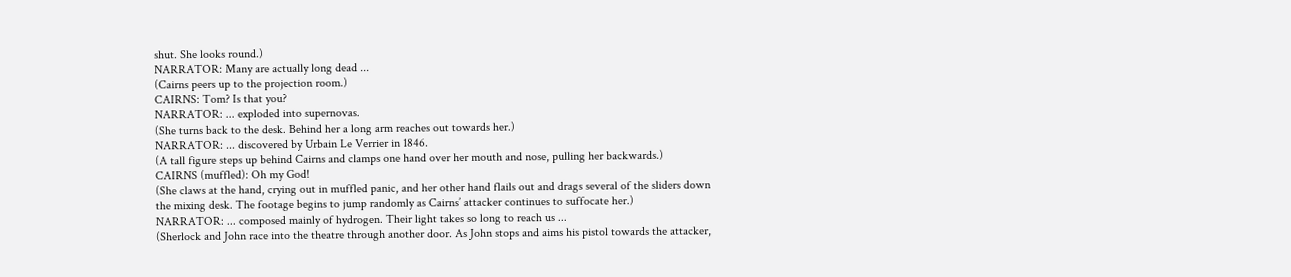shut. She looks round.)
NARRATOR: Many are actually long dead ...
(Cairns peers up to the projection room.)
CAIRNS: Tom? Is that you?
NARRATOR: ... exploded into supernovas.
(She turns back to the desk. Behind her a long arm reaches out towards her.)
NARRATOR: ... discovered by Urbain Le Verrier in 1846.
(A tall figure steps up behind Cairns and clamps one hand over her mouth and nose, pulling her backwards.)
CAIRNS (muffled): Oh my God!
(She claws at the hand, crying out in muffled panic, and her other hand flails out and drags several of the sliders down the mixing desk. The footage begins to jump randomly as Cairns’ attacker continues to suffocate her.)
NARRATOR: ... composed mainly of hydrogen. Their light takes so long to reach us ...
(Sherlock and John race into the theatre through another door. As John stops and aims his pistol towards the attacker,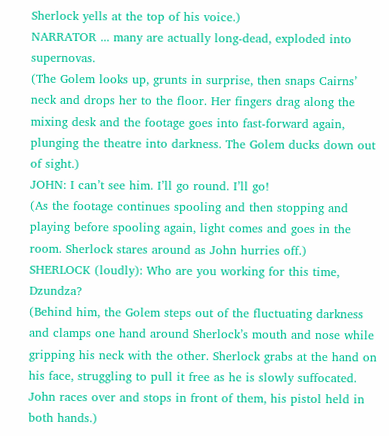Sherlock yells at the top of his voice.)
NARRATOR ... many are actually long-dead, exploded into supernovas.
(The Golem looks up, grunts in surprise, then snaps Cairns’ neck and drops her to the floor. Her fingers drag along the mixing desk and the footage goes into fast-forward again, plunging the theatre into darkness. The Golem ducks down out of sight.)
JOHN: I can’t see him. I’ll go round. I’ll go!
(As the footage continues spooling and then stopping and playing before spooling again, light comes and goes in the room. Sherlock stares around as John hurries off.)
SHERLOCK (loudly): Who are you working for this time, Dzundza?
(Behind him, the Golem steps out of the fluctuating darkness and clamps one hand around Sherlock’s mouth and nose while gripping his neck with the other. Sherlock grabs at the hand on his face, struggling to pull it free as he is slowly suffocated. John races over and stops in front of them, his pistol held in both hands.)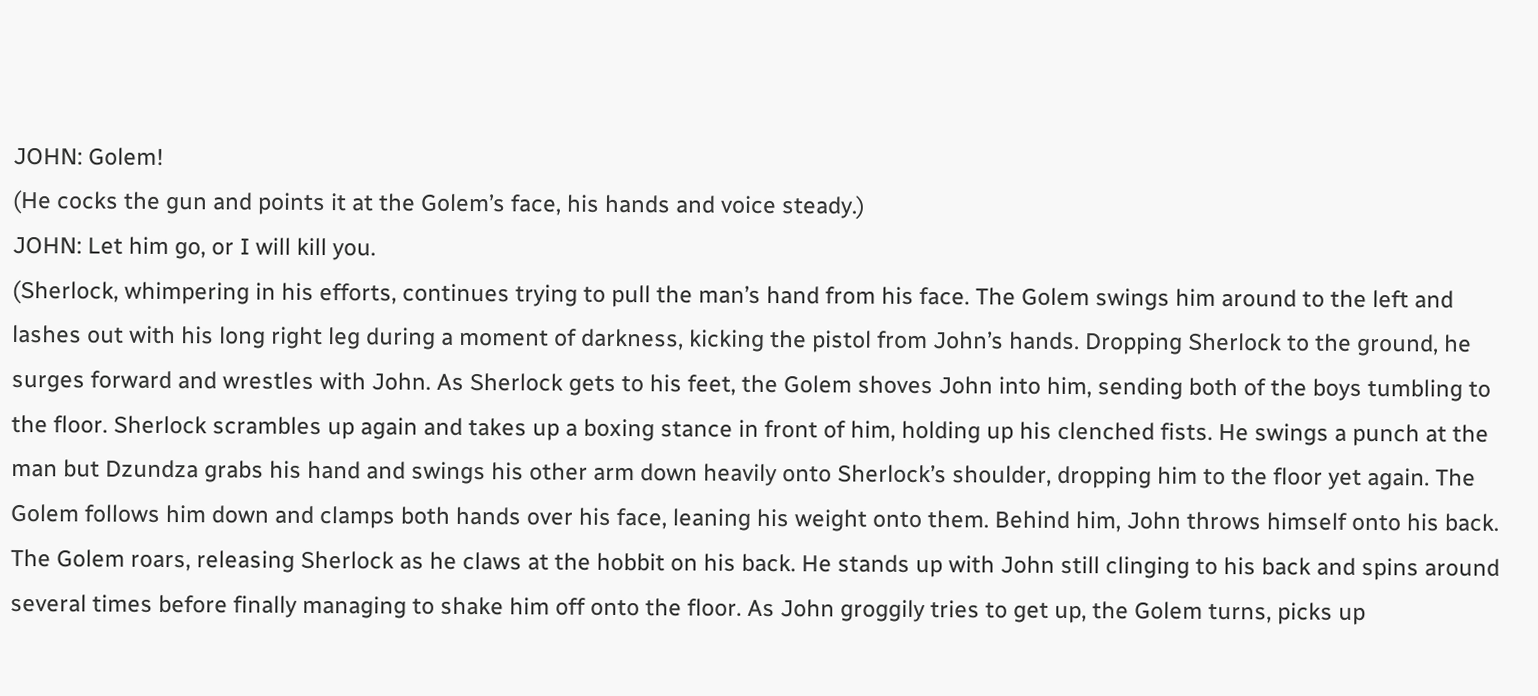JOHN: Golem!
(He cocks the gun and points it at the Golem’s face, his hands and voice steady.)
JOHN: Let him go, or I will kill you.
(Sherlock, whimpering in his efforts, continues trying to pull the man’s hand from his face. The Golem swings him around to the left and lashes out with his long right leg during a moment of darkness, kicking the pistol from John’s hands. Dropping Sherlock to the ground, he surges forward and wrestles with John. As Sherlock gets to his feet, the Golem shoves John into him, sending both of the boys tumbling to the floor. Sherlock scrambles up again and takes up a boxing stance in front of him, holding up his clenched fists. He swings a punch at the man but Dzundza grabs his hand and swings his other arm down heavily onto Sherlock’s shoulder, dropping him to the floor yet again. The Golem follows him down and clamps both hands over his face, leaning his weight onto them. Behind him, John throws himself onto his back. The Golem roars, releasing Sherlock as he claws at the hobbit on his back. He stands up with John still clinging to his back and spins around several times before finally managing to shake him off onto the floor. As John groggily tries to get up, the Golem turns, picks up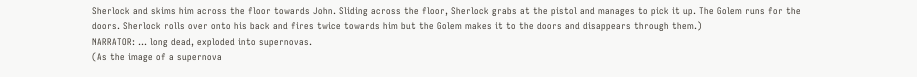Sherlock and skims him across the floor towards John. Sliding across the floor, Sherlock grabs at the pistol and manages to pick it up. The Golem runs for the doors. Sherlock rolls over onto his back and fires twice towards him but the Golem makes it to the doors and disappears through them.)
NARRATOR: ... long dead, exploded into supernovas.
(As the image of a supernova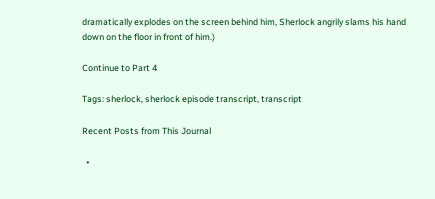dramatically explodes on the screen behind him, Sherlock angrily slams his hand down on the floor in front of him.)

Continue to Part 4

Tags: sherlock, sherlock episode transcript, transcript

Recent Posts from This Journal

  •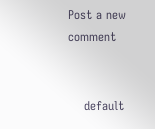Post a new comment


    default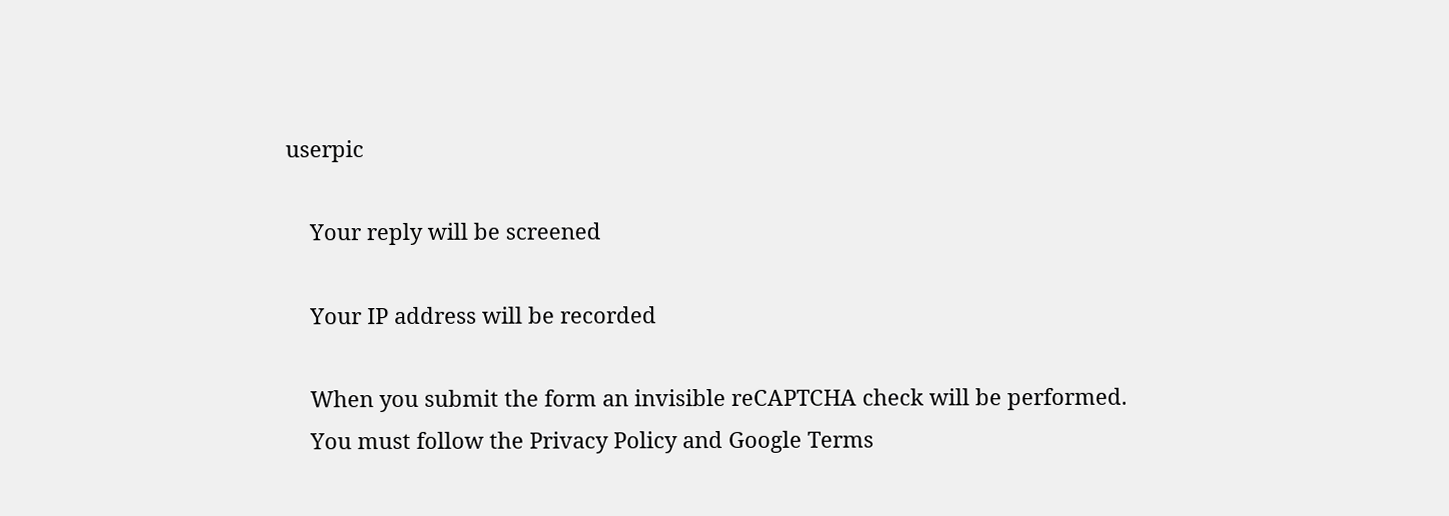userpic

    Your reply will be screened

    Your IP address will be recorded

    When you submit the form an invisible reCAPTCHA check will be performed.
    You must follow the Privacy Policy and Google Terms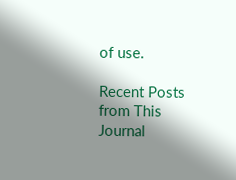of use.

Recent Posts from This Journal